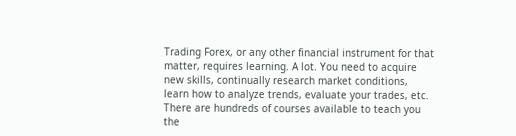Trading Forex, or any other financial instrument for that matter, requires learning. A lot. You need to acquire new skills, continually research market conditions, learn how to analyze trends, evaluate your trades, etc. There are hundreds of courses available to teach you the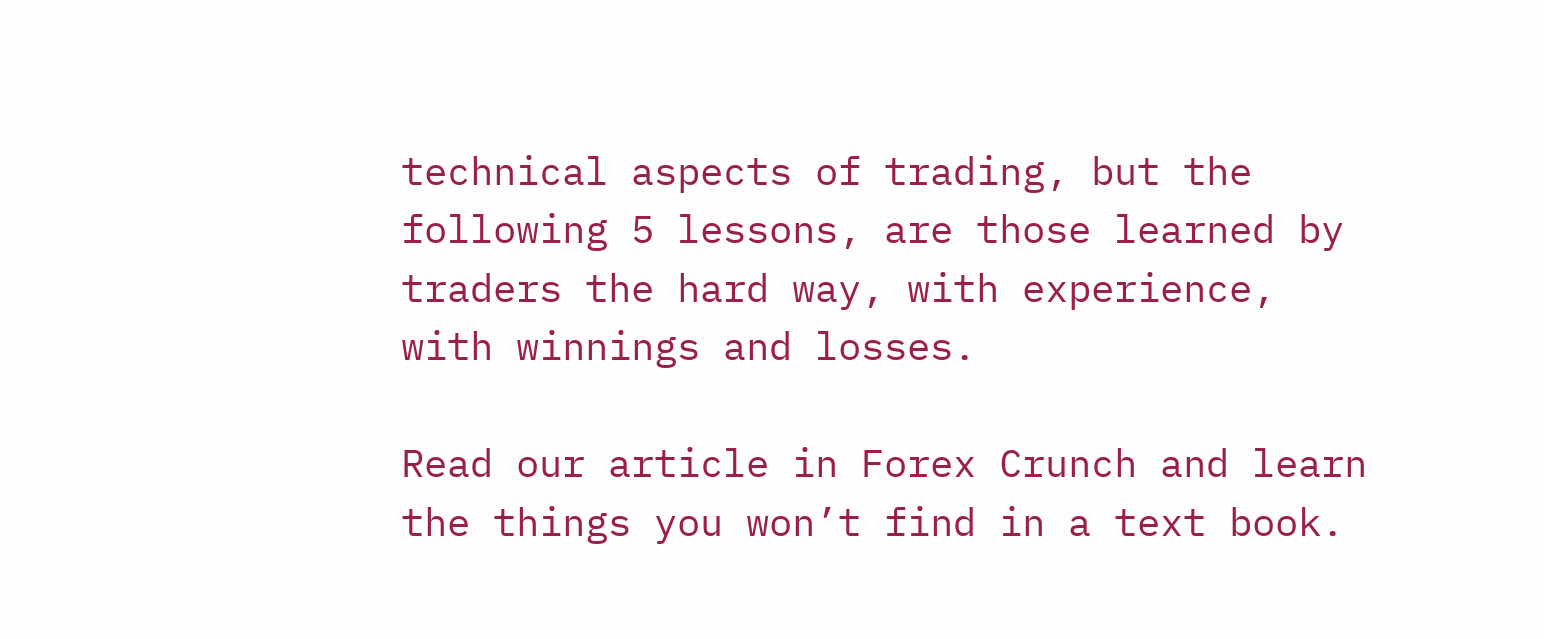technical aspects of trading, but the following 5 lessons, are those learned by traders the hard way, with experience, with winnings and losses.

Read our article in Forex Crunch and learn the things you won’t find in a text book.